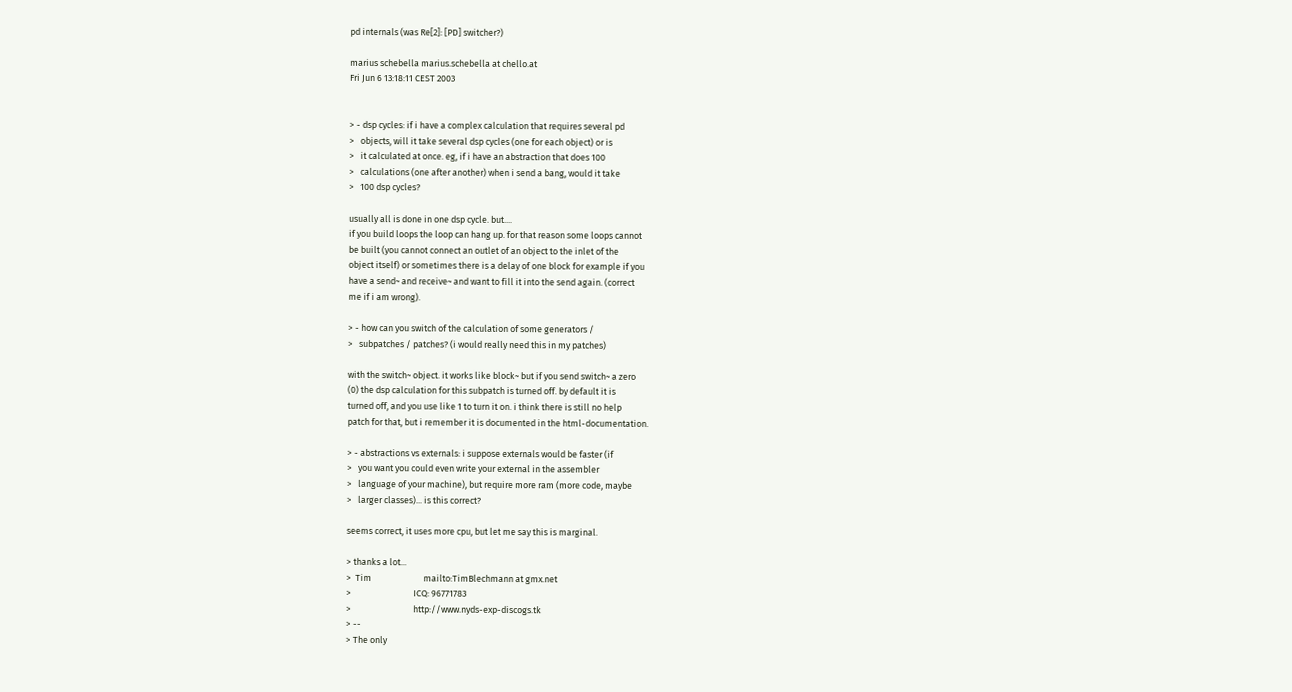pd internals (was Re[2]: [PD] switcher?)

marius schebella marius.schebella at chello.at
Fri Jun 6 13:18:11 CEST 2003


> - dsp cycles: if i have a complex calculation that requires several pd
>   objects, will it take several dsp cycles (one for each object) or is
>   it calculated at once. eg, if i have an abstraction that does 100
>   calculations (one after another) when i send a bang, would it take
>   100 dsp cycles?

usually all is done in one dsp cycle. but....
if you build loops the loop can hang up. for that reason some loops cannot
be built (you cannot connect an outlet of an object to the inlet of the
object itself) or sometimes there is a delay of one block for example if you
have a send~ and receive~ and want to fill it into the send again. (correct
me if i am wrong).

> - how can you switch of the calculation of some generators /
>   subpatches / patches? (i would really need this in my patches)

with the switch~ object. it works like block~ but if you send switch~ a zero
(0) the dsp calculation for this subpatch is turned off. by default it is
turned off, and you use like 1 to turn it on. i think there is still no help
patch for that, but i remember it is documented in the html-documentation.

> - abstractions vs externals: i suppose externals would be faster (if
>   you want you could even write your external in the assembler
>   language of your machine), but require more ram (more code, maybe
>   larger classes)... is this correct?

seems correct, it uses more cpu, but let me say this is marginal.

> thanks a lot...
>  Tim                          mailto:TimBlechmann at gmx.net
>                               ICQ: 96771783
>                               http://www.nyds-exp-discogs.tk
> --
> The only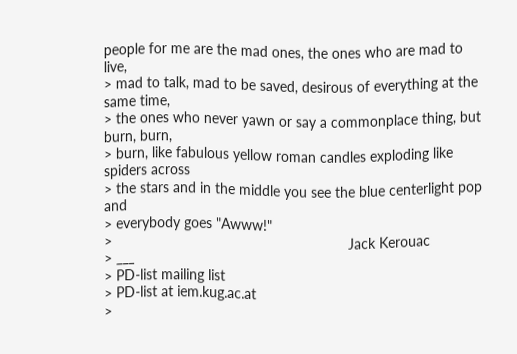people for me are the mad ones, the ones who are mad to live,
> mad to talk, mad to be saved, desirous of everything at the same time,
> the ones who never yawn or say a commonplace thing, but burn, burn,
> burn, like fabulous yellow roman candles exploding like spiders across
> the stars and in the middle you see the blue centerlight pop and
> everybody goes "Awww!"
>                                                           Jack Kerouac
> ___
> PD-list mailing list
> PD-list at iem.kug.ac.at
>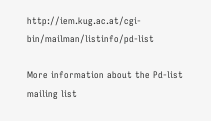http://iem.kug.ac.at/cgi-bin/mailman/listinfo/pd-list

More information about the Pd-list mailing list